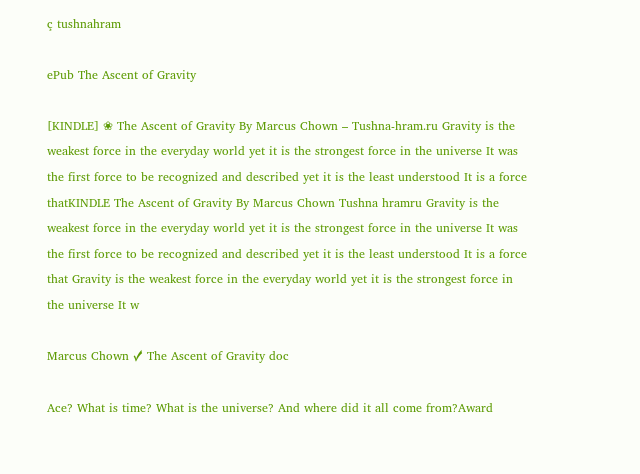ç tushnahram

ePub The Ascent of Gravity

[KINDLE] ❀ The Ascent of Gravity By Marcus Chown – Tushna-hram.ru Gravity is the weakest force in the everyday world yet it is the strongest force in the universe It was the first force to be recognized and described yet it is the least understood It is a force thatKINDLE The Ascent of Gravity By Marcus Chown Tushna hramru Gravity is the weakest force in the everyday world yet it is the strongest force in the universe It was the first force to be recognized and described yet it is the least understood It is a force that Gravity is the weakest force in the everyday world yet it is the strongest force in the universe It w

Marcus Chown ✓ The Ascent of Gravity doc

Ace? What is time? What is the universe? And where did it all come from?Award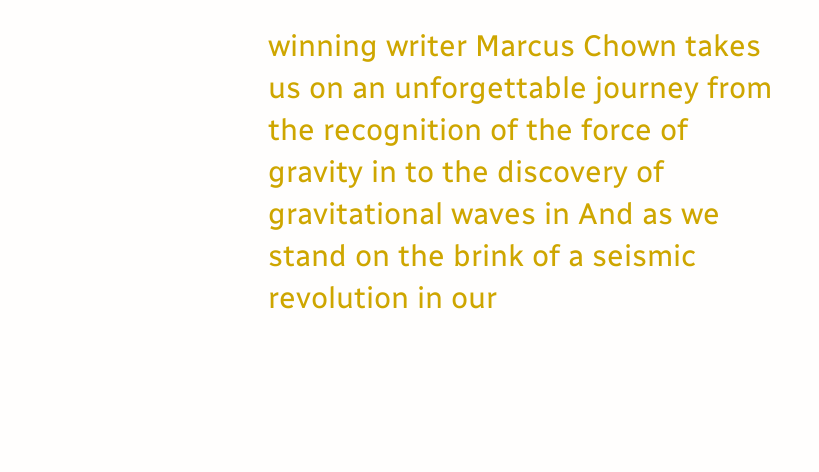winning writer Marcus Chown takes us on an unforgettable journey from the recognition of the force of gravity in to the discovery of gravitational waves in And as we stand on the brink of a seismic revolution in our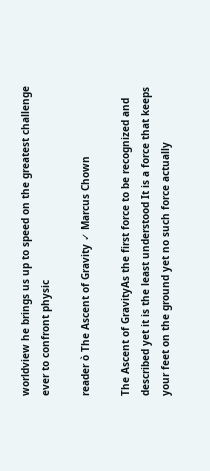worldview he brings us up to speed on the greatest challenge ever to confront physic

reader ò The Ascent of Gravity ✓ Marcus Chown

The Ascent of GravityAs the first force to be recognized and described yet it is the least understood It is a force that keeps your feet on the ground yet no such force actually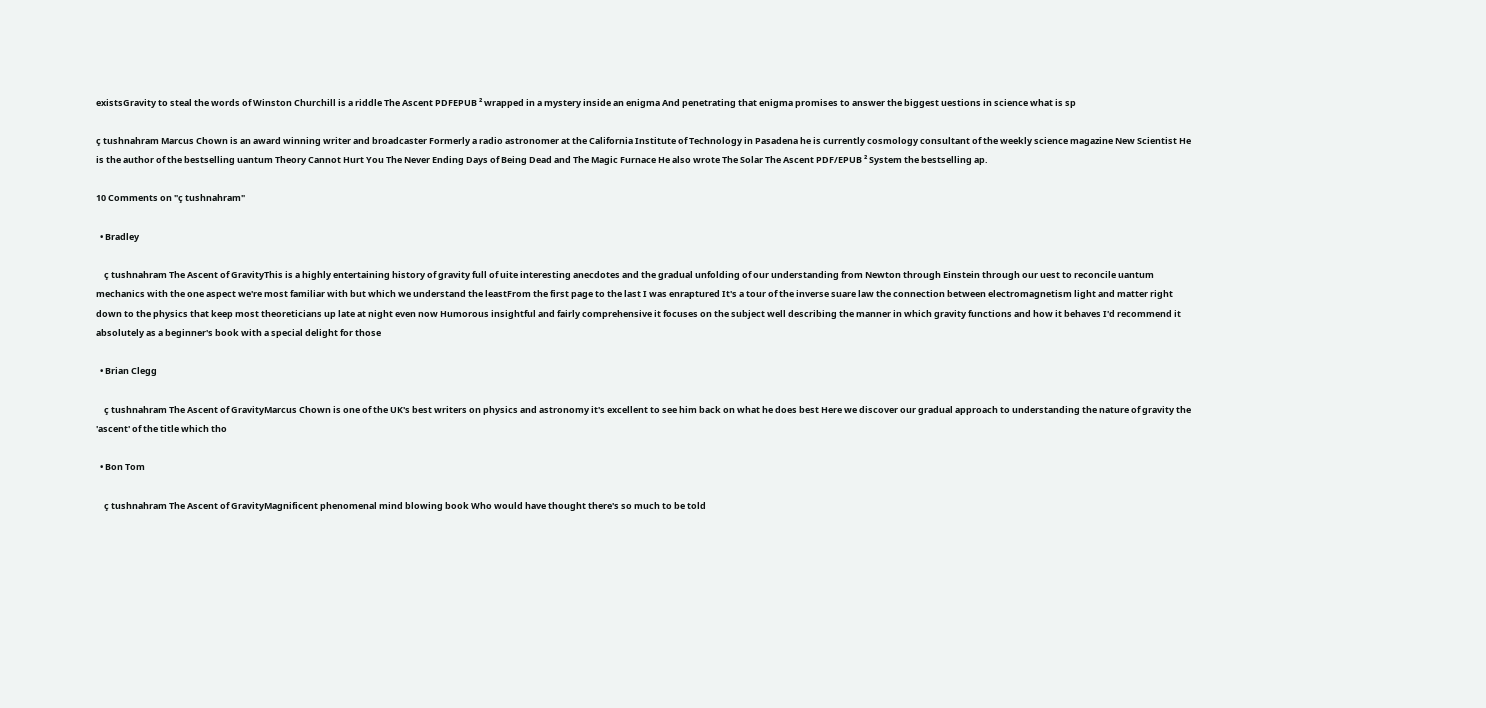existsGravity to steal the words of Winston Churchill is a riddle The Ascent PDFEPUB ² wrapped in a mystery inside an enigma And penetrating that enigma promises to answer the biggest uestions in science what is sp

ç tushnahram Marcus Chown is an award winning writer and broadcaster Formerly a radio astronomer at the California Institute of Technology in Pasadena he is currently cosmology consultant of the weekly science magazine New Scientist He is the author of the bestselling uantum Theory Cannot Hurt You The Never Ending Days of Being Dead and The Magic Furnace He also wrote The Solar The Ascent PDF/EPUB ² System the bestselling ap.

10 Comments on "ç tushnahram"

  • Bradley

    ç tushnahram The Ascent of GravityThis is a highly entertaining history of gravity full of uite interesting anecdotes and the gradual unfolding of our understanding from Newton through Einstein through our uest to reconcile uantum mechanics with the one aspect we're most familiar with but which we understand the leastFrom the first page to the last I was enraptured It's a tour of the inverse suare law the connection between electromagnetism light and matter right down to the physics that keep most theoreticians up late at night even now Humorous insightful and fairly comprehensive it focuses on the subject well describing the manner in which gravity functions and how it behaves I'd recommend it absolutely as a beginner's book with a special delight for those

  • Brian Clegg

    ç tushnahram The Ascent of GravityMarcus Chown is one of the UK's best writers on physics and astronomy it's excellent to see him back on what he does best Here we discover our gradual approach to understanding the nature of gravity the 'ascent' of the title which tho

  • Bon Tom

    ç tushnahram The Ascent of GravityMagnificent phenomenal mind blowing book Who would have thought there's so much to be told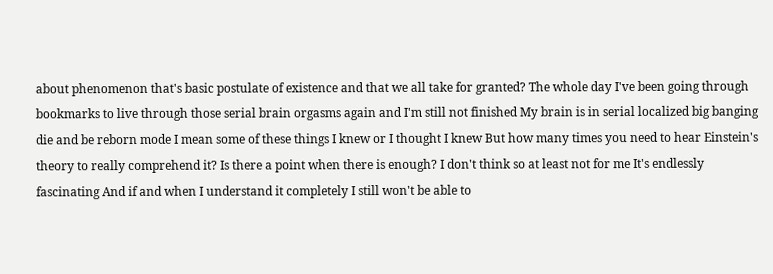about phenomenon that's basic postulate of existence and that we all take for granted? The whole day I've been going through bookmarks to live through those serial brain orgasms again and I'm still not finished My brain is in serial localized big banging die and be reborn mode I mean some of these things I knew or I thought I knew But how many times you need to hear Einstein's theory to really comprehend it? Is there a point when there is enough? I don't think so at least not for me It's endlessly fascinating And if and when I understand it completely I still won't be able to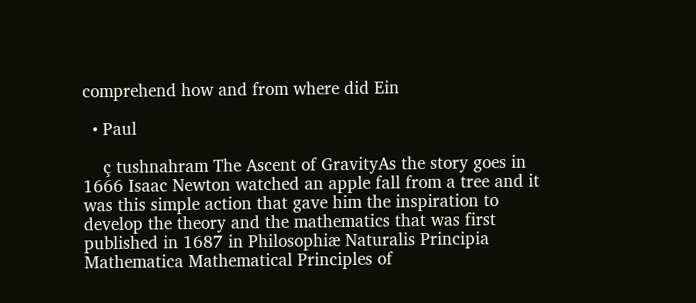comprehend how and from where did Ein

  • Paul

    ç tushnahram The Ascent of GravityAs the story goes in 1666 Isaac Newton watched an apple fall from a tree and it was this simple action that gave him the inspiration to develop the theory and the mathematics that was first published in 1687 in Philosophiæ Naturalis Principia Mathematica Mathematical Principles of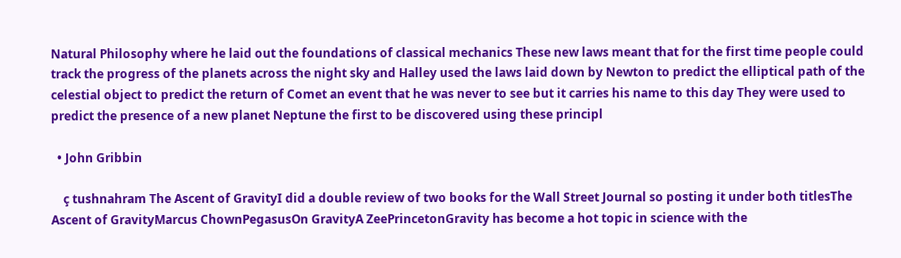Natural Philosophy where he laid out the foundations of classical mechanics These new laws meant that for the first time people could track the progress of the planets across the night sky and Halley used the laws laid down by Newton to predict the elliptical path of the celestial object to predict the return of Comet an event that he was never to see but it carries his name to this day They were used to predict the presence of a new planet Neptune the first to be discovered using these principl

  • John Gribbin

    ç tushnahram The Ascent of GravityI did a double review of two books for the Wall Street Journal so posting it under both titlesThe Ascent of GravityMarcus ChownPegasusOn GravityA ZeePrincetonGravity has become a hot topic in science with the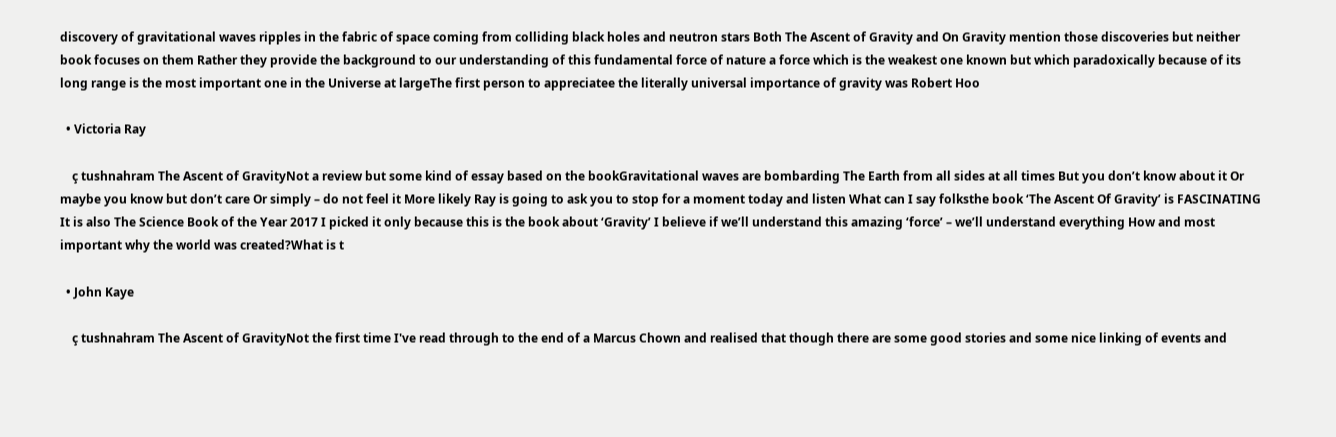discovery of gravitational waves ripples in the fabric of space coming from colliding black holes and neutron stars Both The Ascent of Gravity and On Gravity mention those discoveries but neither book focuses on them Rather they provide the background to our understanding of this fundamental force of nature a force which is the weakest one known but which paradoxically because of its long range is the most important one in the Universe at largeThe first person to appreciatee the literally universal importance of gravity was Robert Hoo

  • Victoria Ray

    ç tushnahram The Ascent of GravityNot a review but some kind of essay based on the bookGravitational waves are bombarding The Earth from all sides at all times But you don’t know about it Or maybe you know but don’t care Or simply – do not feel it More likely Ray is going to ask you to stop for a moment today and listen What can I say folksthe book ‘The Ascent Of Gravity’ is FASCINATING It is also The Science Book of the Year 2017 I picked it only because this is the book about ‘Gravity’ I believe if we’ll understand this amazing ‘force’ – we’ll understand everything How and most important why the world was created?What is t

  • John Kaye

    ç tushnahram The Ascent of GravityNot the first time I've read through to the end of a Marcus Chown and realised that though there are some good stories and some nice linking of events and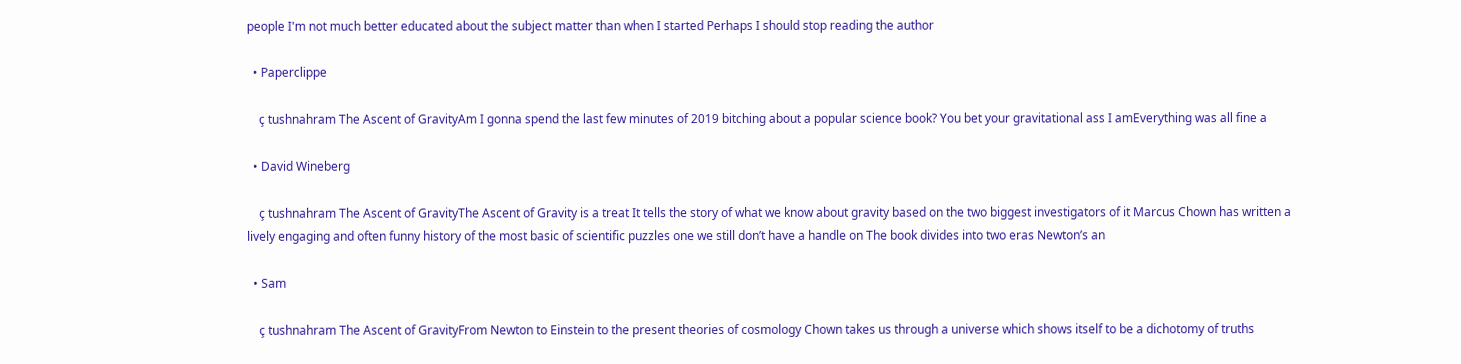people I'm not much better educated about the subject matter than when I started Perhaps I should stop reading the author

  • Paperclippe

    ç tushnahram The Ascent of GravityAm I gonna spend the last few minutes of 2019 bitching about a popular science book? You bet your gravitational ass I amEverything was all fine a

  • David Wineberg

    ç tushnahram The Ascent of GravityThe Ascent of Gravity is a treat It tells the story of what we know about gravity based on the two biggest investigators of it Marcus Chown has written a lively engaging and often funny history of the most basic of scientific puzzles one we still don’t have a handle on The book divides into two eras Newton’s an

  • Sam

    ç tushnahram The Ascent of GravityFrom Newton to Einstein to the present theories of cosmology Chown takes us through a universe which shows itself to be a dichotomy of truths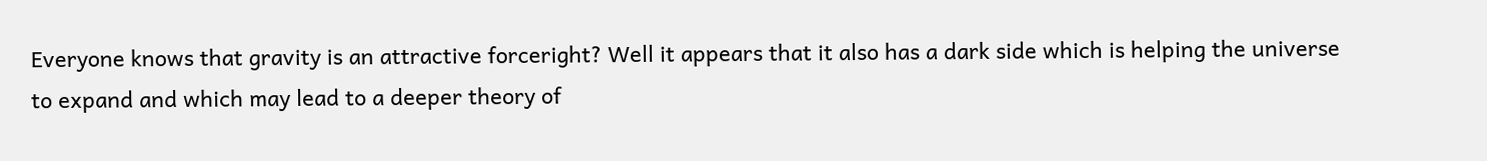Everyone knows that gravity is an attractive forceright? Well it appears that it also has a dark side which is helping the universe to expand and which may lead to a deeper theory of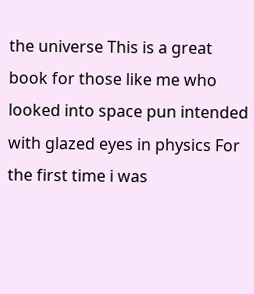the universe This is a great book for those like me who looked into space pun intended with glazed eyes in physics For the first time i was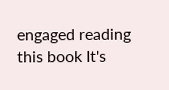engaged reading this book It's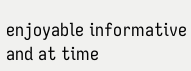enjoyable informative and at time